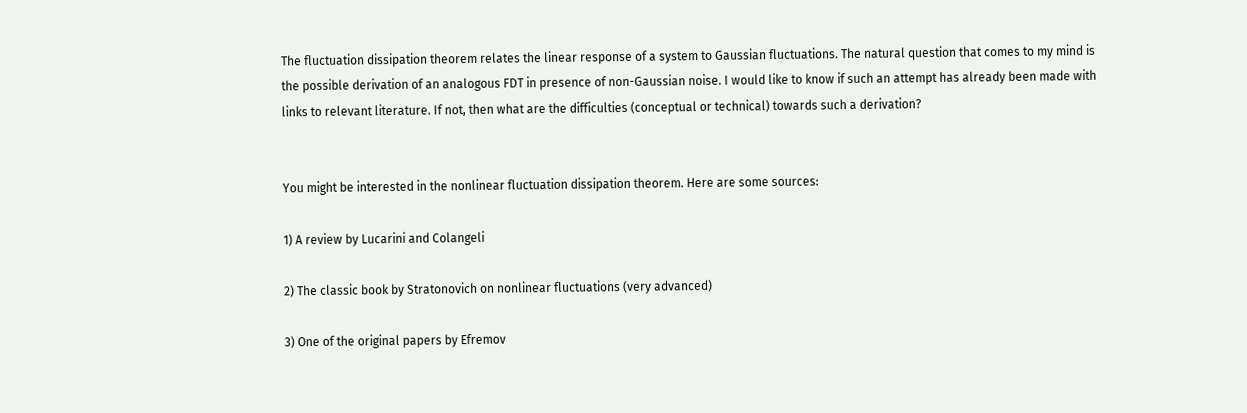The fluctuation dissipation theorem relates the linear response of a system to Gaussian fluctuations. The natural question that comes to my mind is the possible derivation of an analogous FDT in presence of non-Gaussian noise. I would like to know if such an attempt has already been made with links to relevant literature. If not, then what are the difficulties (conceptual or technical) towards such a derivation?


You might be interested in the nonlinear fluctuation dissipation theorem. Here are some sources:

1) A review by Lucarini and Colangeli

2) The classic book by Stratonovich on nonlinear fluctuations (very advanced)

3) One of the original papers by Efremov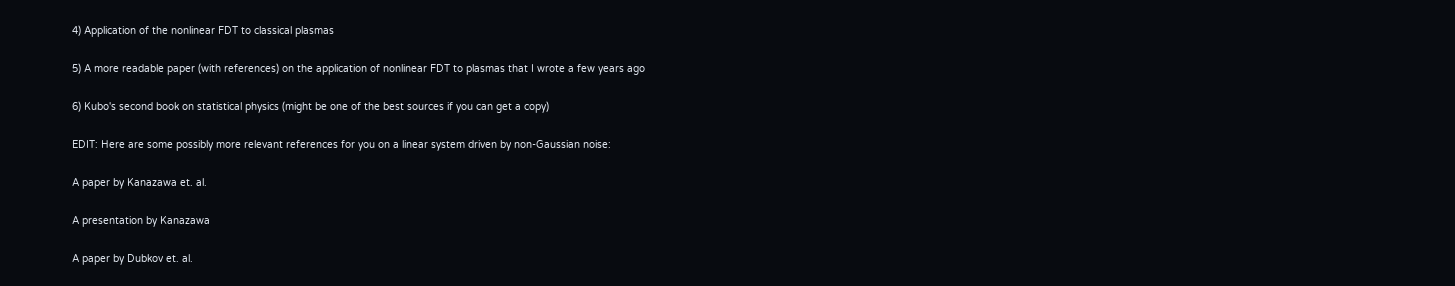4) Application of the nonlinear FDT to classical plasmas

5) A more readable paper (with references) on the application of nonlinear FDT to plasmas that I wrote a few years ago

6) Kubo's second book on statistical physics (might be one of the best sources if you can get a copy)

EDIT: Here are some possibly more relevant references for you on a linear system driven by non-Gaussian noise:

A paper by Kanazawa et. al.

A presentation by Kanazawa

A paper by Dubkov et. al.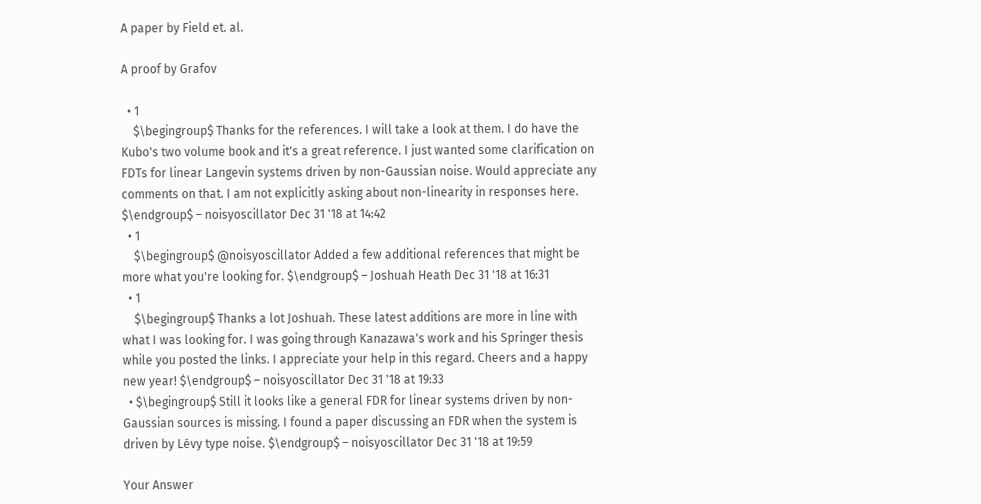A paper by Field et. al.

A proof by Grafov

  • 1
    $\begingroup$ Thanks for the references. I will take a look at them. I do have the Kubo's two volume book and it's a great reference. I just wanted some clarification on FDTs for linear Langevin systems driven by non-Gaussian noise. Would appreciate any comments on that. I am not explicitly asking about non-linearity in responses here. $\endgroup$ – noisyoscillator Dec 31 '18 at 14:42
  • 1
    $\begingroup$ @noisyoscillator Added a few additional references that might be more what you're looking for. $\endgroup$ – Joshuah Heath Dec 31 '18 at 16:31
  • 1
    $\begingroup$ Thanks a lot Joshuah. These latest additions are more in line with what I was looking for. I was going through Kanazawa's work and his Springer thesis while you posted the links. I appreciate your help in this regard. Cheers and a happy new year! $\endgroup$ – noisyoscillator Dec 31 '18 at 19:33
  • $\begingroup$ Still it looks like a general FDR for linear systems driven by non-Gaussian sources is missing. I found a paper discussing an FDR when the system is driven by Lévy type noise. $\endgroup$ – noisyoscillator Dec 31 '18 at 19:59

Your Answer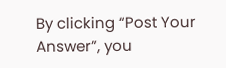By clicking “Post Your Answer”, you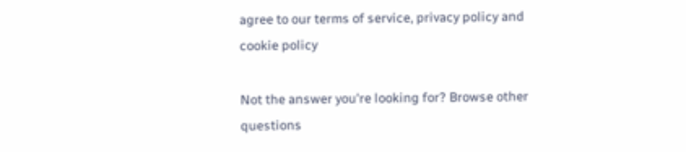agree to our terms of service, privacy policy and cookie policy

Not the answer you're looking for? Browse other questions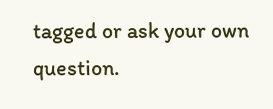tagged or ask your own question.